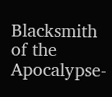Blacksmith of the Apocalypse-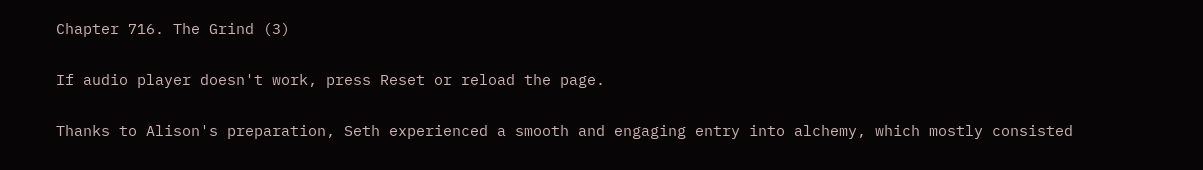Chapter 716. The Grind (3)

If audio player doesn't work, press Reset or reload the page.

Thanks to Alison's preparation, Seth experienced a smooth and engaging entry into alchemy, which mostly consisted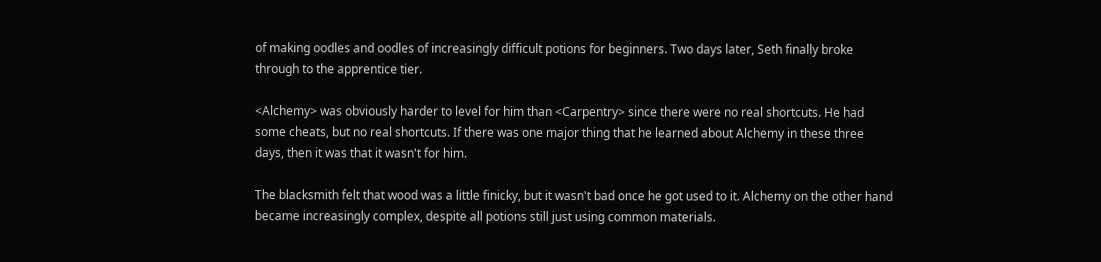of making oodles and oodles of increasingly difficult potions for beginners. Two days later, Seth finally broke through to the apprentice tier.

<Alchemy> was obviously harder to level for him than <Carpentry> since there were no real shortcuts. He had some cheats, but no real shortcuts. If there was one major thing that he learned about Alchemy in these three days, then it was that it wasn't for him.

The blacksmith felt that wood was a little finicky, but it wasn't bad once he got used to it. Alchemy on the other hand became increasingly complex, despite all potions still just using common materials.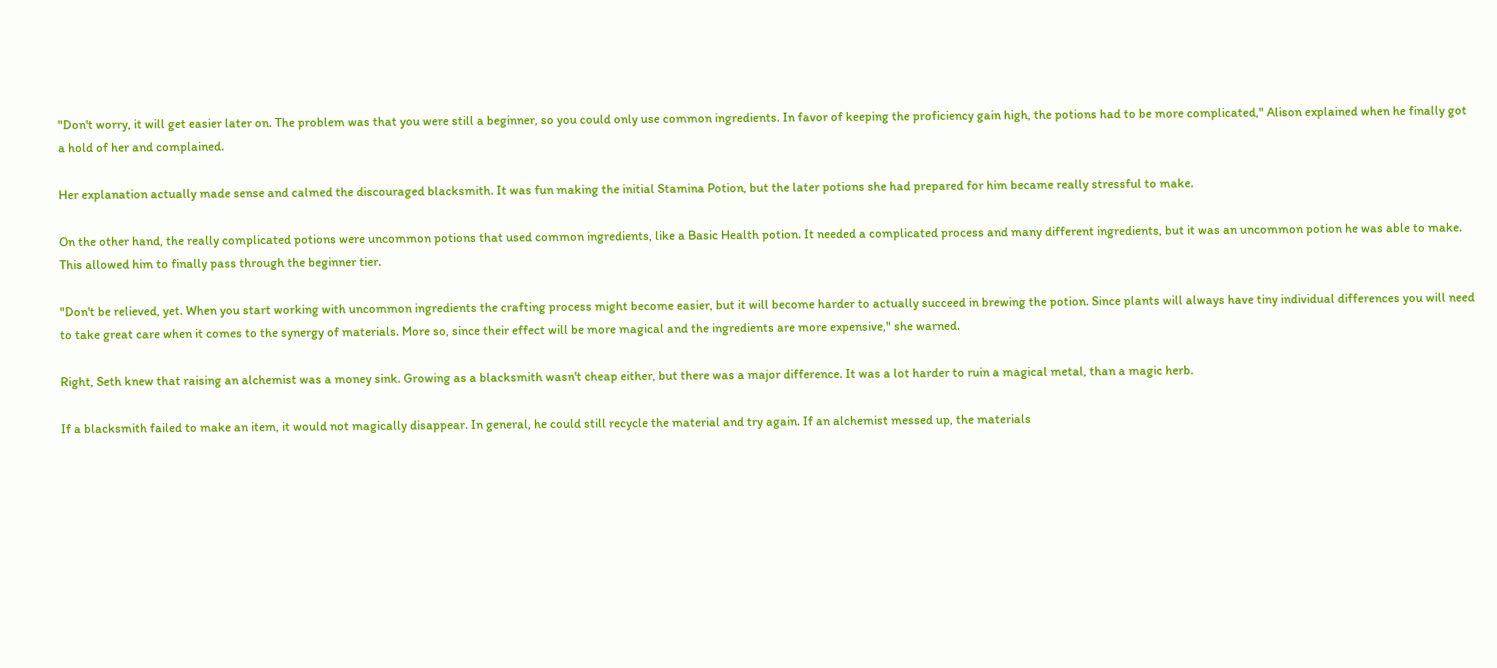"Don't worry, it will get easier later on. The problem was that you were still a beginner, so you could only use common ingredients. In favor of keeping the proficiency gain high, the potions had to be more complicated," Alison explained when he finally got a hold of her and complained.

Her explanation actually made sense and calmed the discouraged blacksmith. It was fun making the initial Stamina Potion, but the later potions she had prepared for him became really stressful to make.

On the other hand, the really complicated potions were uncommon potions that used common ingredients, like a Basic Health potion. It needed a complicated process and many different ingredients, but it was an uncommon potion he was able to make. This allowed him to finally pass through the beginner tier.

"Don't be relieved, yet. When you start working with uncommon ingredients the crafting process might become easier, but it will become harder to actually succeed in brewing the potion. Since plants will always have tiny individual differences you will need to take great care when it comes to the synergy of materials. More so, since their effect will be more magical and the ingredients are more expensive," she warned.

Right, Seth knew that raising an alchemist was a money sink. Growing as a blacksmith wasn't cheap either, but there was a major difference. It was a lot harder to ruin a magical metal, than a magic herb.

If a blacksmith failed to make an item, it would not magically disappear. In general, he could still recycle the material and try again. If an alchemist messed up, the materials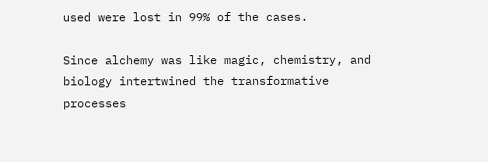used were lost in 99% of the cases.

Since alchemy was like magic, chemistry, and biology intertwined the transformative processes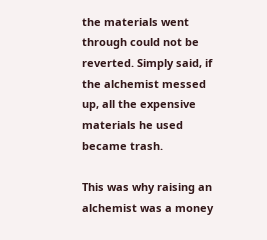the materials went through could not be reverted. Simply said, if the alchemist messed up, all the expensive materials he used became trash.

This was why raising an alchemist was a money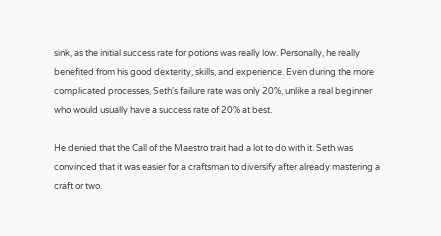sink, as the initial success rate for potions was really low. Personally, he really benefited from his good dexterity, skills, and experience. Even during the more complicated processes, Seth's failure rate was only 20%, unlike a real beginner who would usually have a success rate of 20% at best.

He denied that the Call of the Maestro trait had a lot to do with it. Seth was convinced that it was easier for a craftsman to diversify after already mastering a craft or two.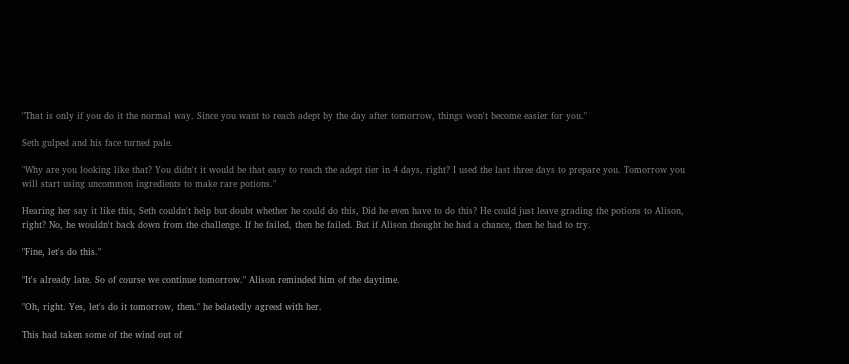"That is only if you do it the normal way. Since you want to reach adept by the day after tomorrow, things won't become easier for you."

Seth gulped and his face turned pale.

"Why are you looking like that? You didn't it would be that easy to reach the adept tier in 4 days, right? I used the last three days to prepare you. Tomorrow you will start using uncommon ingredients to make rare potions."

Hearing her say it like this, Seth couldn't help but doubt whether he could do this, Did he even have to do this? He could just leave grading the potions to Alison, right? No, he wouldn't back down from the challenge. If he failed, then he failed. But if Alison thought he had a chance, then he had to try.

"Fine, let's do this."

"It's already late. So of course we continue tomorrow." Alison reminded him of the daytime.

"Oh, right. Yes, let's do it tomorrow, then." he belatedly agreed with her.

This had taken some of the wind out of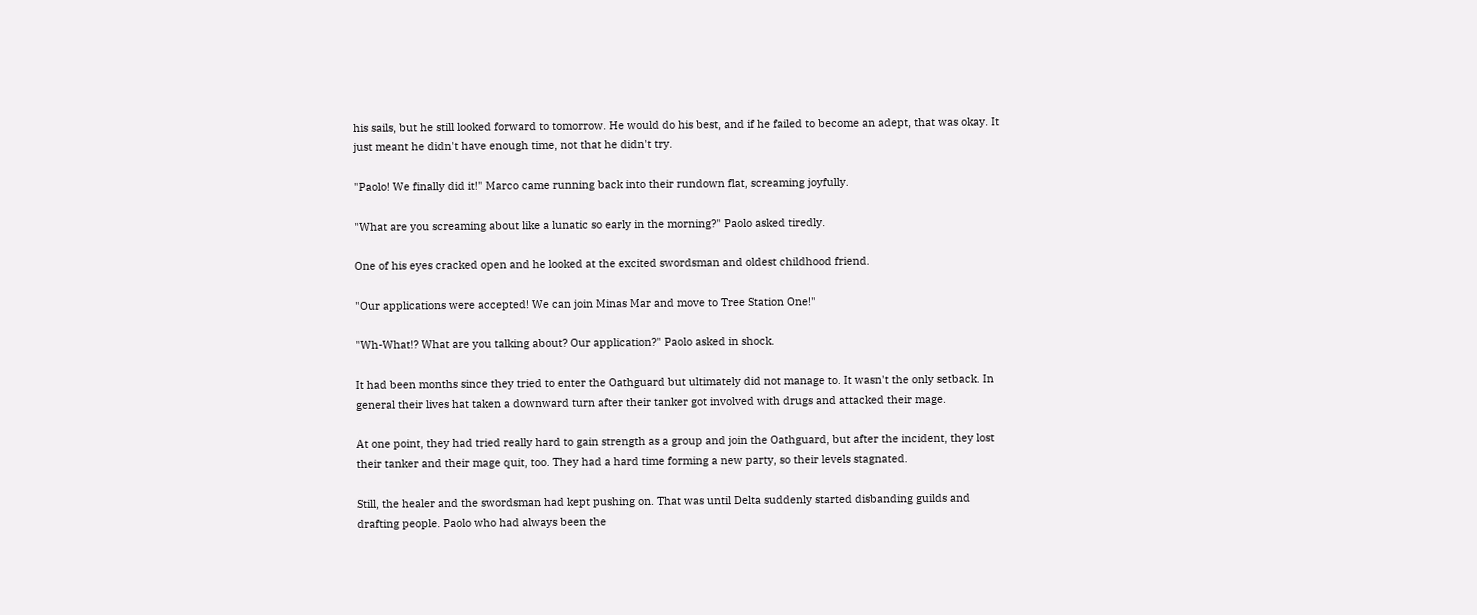his sails, but he still looked forward to tomorrow. He would do his best, and if he failed to become an adept, that was okay. It just meant he didn't have enough time, not that he didn't try.

"Paolo! We finally did it!" Marco came running back into their rundown flat, screaming joyfully.

"What are you screaming about like a lunatic so early in the morning?" Paolo asked tiredly.

One of his eyes cracked open and he looked at the excited swordsman and oldest childhood friend.

"Our applications were accepted! We can join Minas Mar and move to Tree Station One!"

"Wh-What!? What are you talking about? Our application?" Paolo asked in shock.

It had been months since they tried to enter the Oathguard but ultimately did not manage to. It wasn't the only setback. In general their lives hat taken a downward turn after their tanker got involved with drugs and attacked their mage.

At one point, they had tried really hard to gain strength as a group and join the Oathguard, but after the incident, they lost their tanker and their mage quit, too. They had a hard time forming a new party, so their levels stagnated.

Still, the healer and the swordsman had kept pushing on. That was until Delta suddenly started disbanding guilds and drafting people. Paolo who had always been the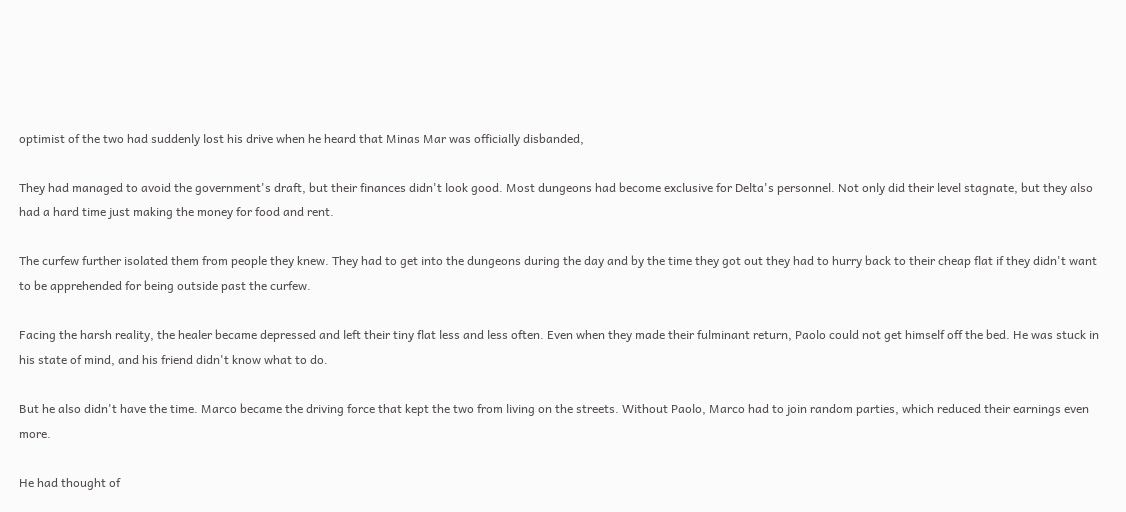optimist of the two had suddenly lost his drive when he heard that Minas Mar was officially disbanded,

They had managed to avoid the government's draft, but their finances didn't look good. Most dungeons had become exclusive for Delta's personnel. Not only did their level stagnate, but they also had a hard time just making the money for food and rent.

The curfew further isolated them from people they knew. They had to get into the dungeons during the day and by the time they got out they had to hurry back to their cheap flat if they didn't want to be apprehended for being outside past the curfew.

Facing the harsh reality, the healer became depressed and left their tiny flat less and less often. Even when they made their fulminant return, Paolo could not get himself off the bed. He was stuck in his state of mind, and his friend didn't know what to do.

But he also didn't have the time. Marco became the driving force that kept the two from living on the streets. Without Paolo, Marco had to join random parties, which reduced their earnings even more.

He had thought of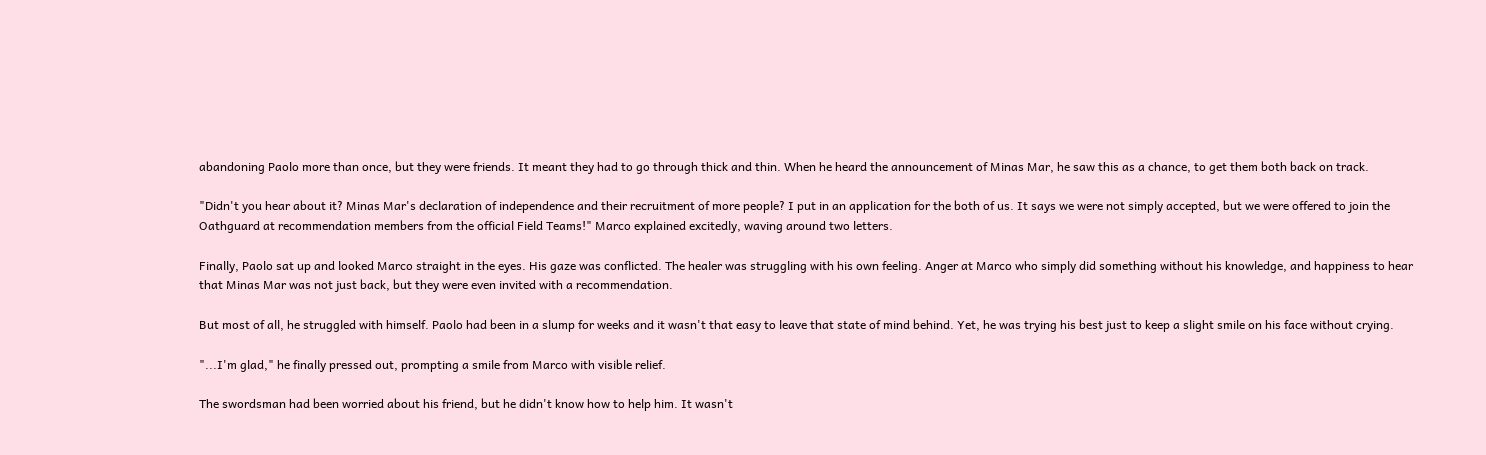abandoning Paolo more than once, but they were friends. It meant they had to go through thick and thin. When he heard the announcement of Minas Mar, he saw this as a chance, to get them both back on track.

"Didn't you hear about it? Minas Mar's declaration of independence and their recruitment of more people? I put in an application for the both of us. It says we were not simply accepted, but we were offered to join the Oathguard at recommendation members from the official Field Teams!" Marco explained excitedly, waving around two letters.

Finally, Paolo sat up and looked Marco straight in the eyes. His gaze was conflicted. The healer was struggling with his own feeling. Anger at Marco who simply did something without his knowledge, and happiness to hear that Minas Mar was not just back, but they were even invited with a recommendation.

But most of all, he struggled with himself. Paolo had been in a slump for weeks and it wasn't that easy to leave that state of mind behind. Yet, he was trying his best just to keep a slight smile on his face without crying.

"...I'm glad," he finally pressed out, prompting a smile from Marco with visible relief.

The swordsman had been worried about his friend, but he didn't know how to help him. It wasn't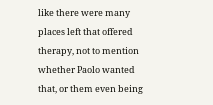like there were many places left that offered therapy, not to mention whether Paolo wanted that, or them even being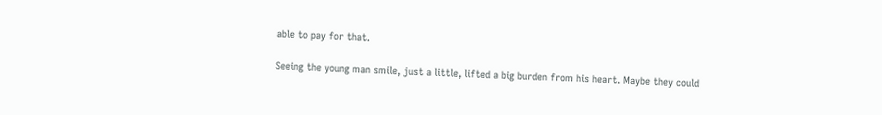able to pay for that.

Seeing the young man smile, just a little, lifted a big burden from his heart. Maybe they could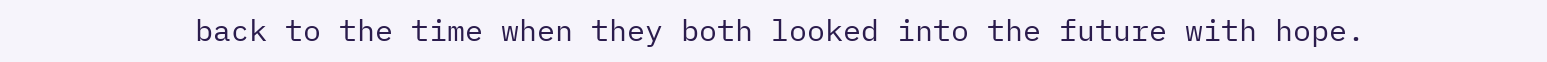back to the time when they both looked into the future with hope.